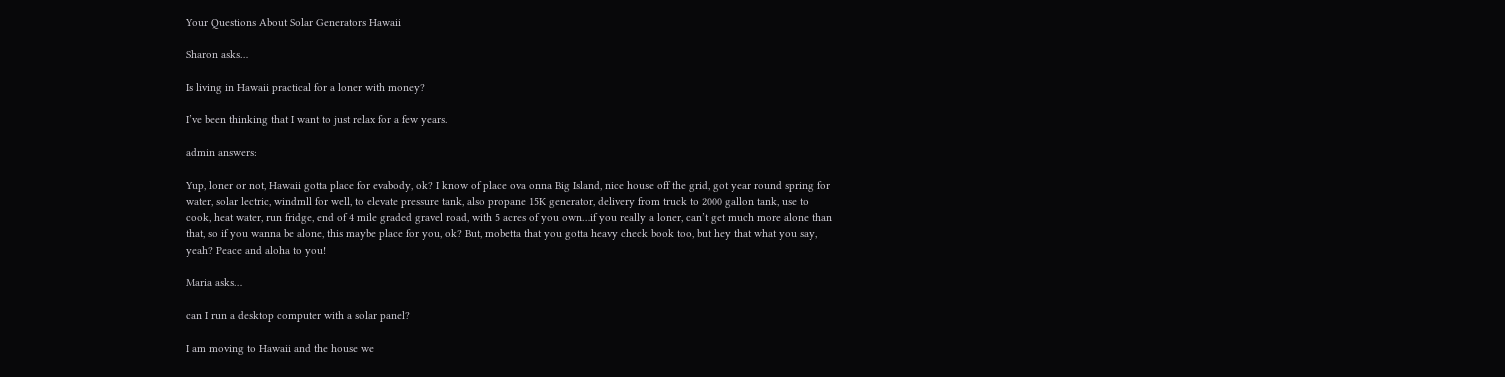Your Questions About Solar Generators Hawaii

Sharon asks…

Is living in Hawaii practical for a loner with money?

I’ve been thinking that I want to just relax for a few years.

admin answers:

Yup, loner or not, Hawaii gotta place for evabody, ok? I know of place ova onna Big Island, nice house off the grid, got year round spring for water, solar lectric, windmll for well, to elevate pressure tank, also propane 15K generator, delivery from truck to 2000 gallon tank, use to cook, heat water, run fridge, end of 4 mile graded gravel road, with 5 acres of you own…if you really a loner, can’t get much more alone than that, so if you wanna be alone, this maybe place for you, ok? But, mobetta that you gotta heavy check book too, but hey that what you say, yeah? Peace and aloha to you!

Maria asks…

can I run a desktop computer with a solar panel?

I am moving to Hawaii and the house we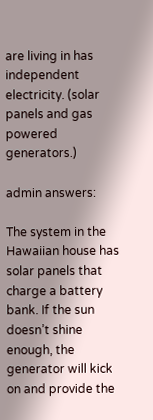are living in has independent electricity. (solar panels and gas powered generators.)

admin answers:

The system in the Hawaiian house has solar panels that charge a battery bank. If the sun doesn’t shine enough, the generator will kick on and provide the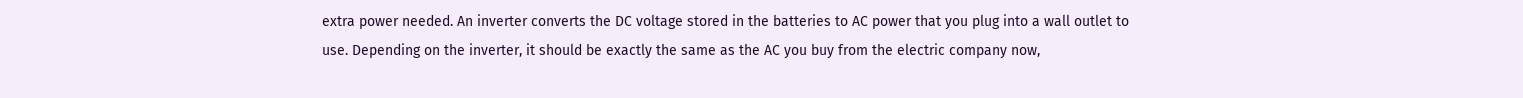extra power needed. An inverter converts the DC voltage stored in the batteries to AC power that you plug into a wall outlet to use. Depending on the inverter, it should be exactly the same as the AC you buy from the electric company now,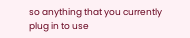so anything that you currently plug in to use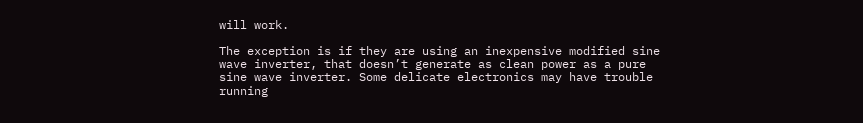will work.

The exception is if they are using an inexpensive modified sine wave inverter, that doesn’t generate as clean power as a pure sine wave inverter. Some delicate electronics may have trouble running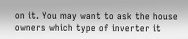on it. You may want to ask the house owners which type of inverter it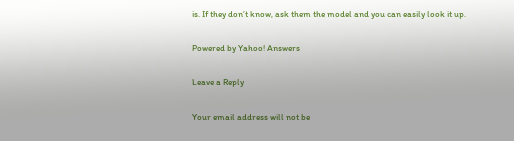is. If they don’t know, ask them the model and you can easily look it up.

Powered by Yahoo! Answers

Leave a Reply

Your email address will not be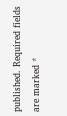published. Required fields are marked *